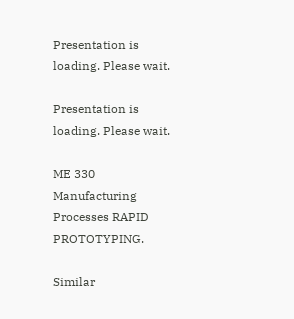Presentation is loading. Please wait.

Presentation is loading. Please wait.

ME 330 Manufacturing Processes RAPID PROTOTYPING.

Similar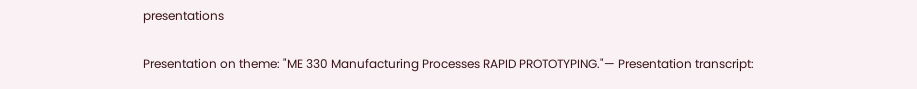presentations

Presentation on theme: "ME 330 Manufacturing Processes RAPID PROTOTYPING."— Presentation transcript: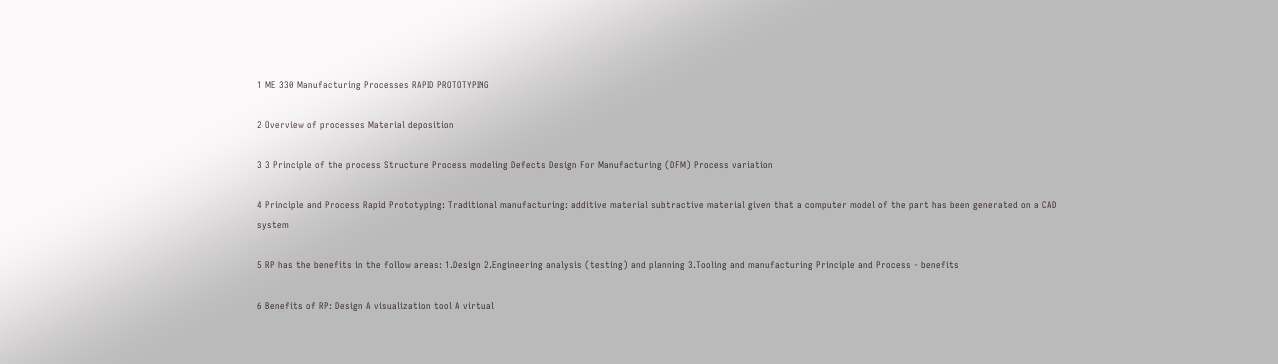1 ME 330 Manufacturing Processes RAPID PROTOTYPING

2 Overview of processes Material deposition

3 3 Principle of the process Structure Process modeling Defects Design For Manufacturing (DFM) Process variation

4 Principle and Process Rapid Prototyping: Traditional manufacturing: additive material subtractive material given that a computer model of the part has been generated on a CAD system

5 RP has the benefits in the follow areas: 1.Design 2.Engineering analysis (testing) and planning 3.Tooling and manufacturing Principle and Process - benefits

6 Benefits of RP: Design A visualization tool A virtual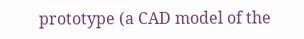prototype (a CAD model of the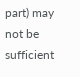part) may not be sufficient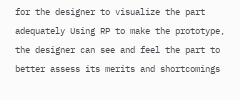for the designer to visualize the part adequately Using RP to make the prototype, the designer can see and feel the part to better assess its merits and shortcomings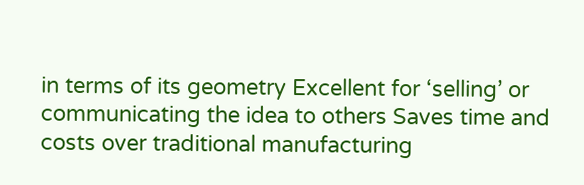in terms of its geometry Excellent for ‘selling’ or communicating the idea to others Saves time and costs over traditional manufacturing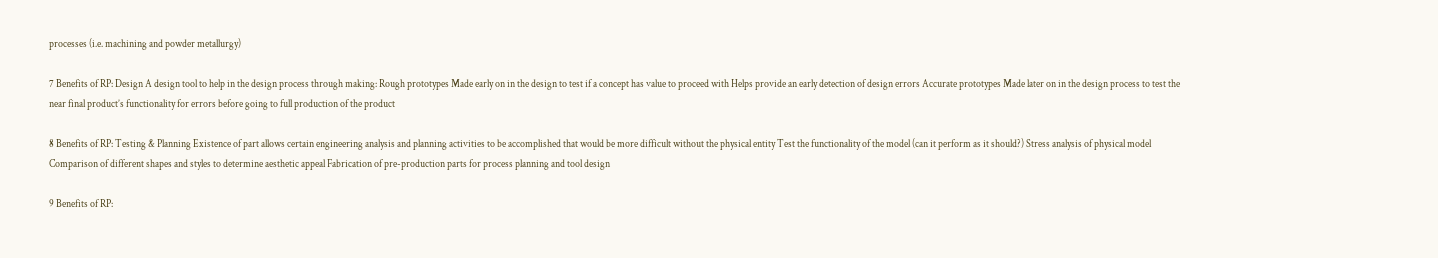processes (i.e. machining and powder metallurgy)

7 Benefits of RP: Design A design tool to help in the design process through making: Rough prototypes Made early on in the design to test if a concept has value to proceed with Helps provide an early detection of design errors Accurate prototypes Made later on in the design process to test the near final product’s functionality for errors before going to full production of the product

8 Benefits of RP: Testing & Planning Existence of part allows certain engineering analysis and planning activities to be accomplished that would be more difficult without the physical entity Test the functionality of the model (can it perform as it should?) Stress analysis of physical model Comparison of different shapes and styles to determine aesthetic appeal Fabrication of pre-production parts for process planning and tool design

9 Benefits of RP: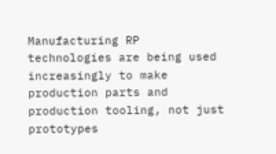Manufacturing RP technologies are being used increasingly to make production parts and production tooling, not just prototypes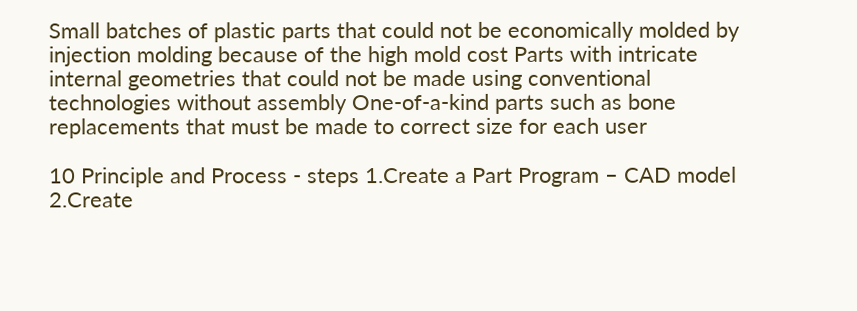Small batches of plastic parts that could not be economically molded by injection molding because of the high mold cost Parts with intricate internal geometries that could not be made using conventional technologies without assembly One-of-a-kind parts such as bone replacements that must be made to correct size for each user

10 Principle and Process - steps 1.Create a Part Program – CAD model 2.Create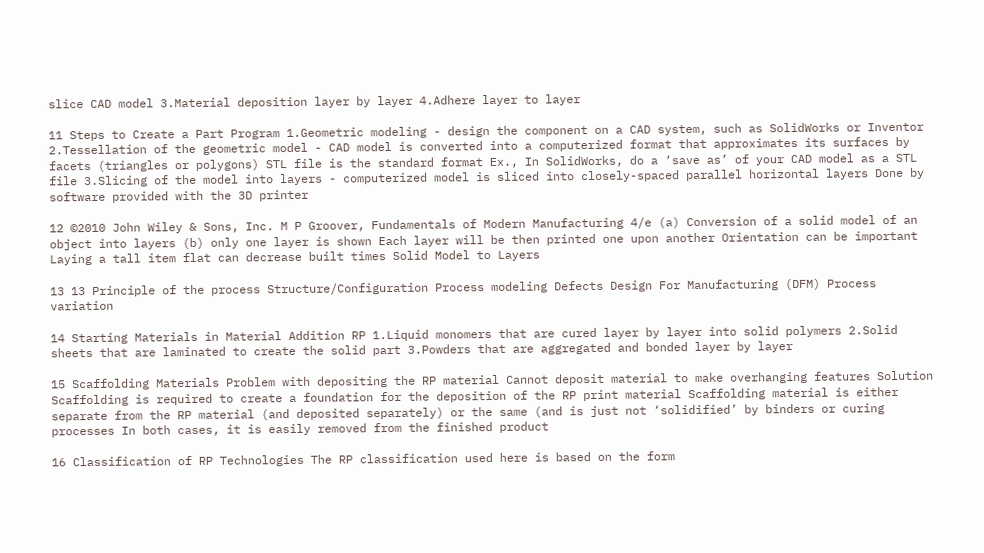slice CAD model 3.Material deposition layer by layer 4.Adhere layer to layer

11 Steps to Create a Part Program 1.Geometric modeling - design the component on a CAD system, such as SolidWorks or Inventor 2.Tessellation of the geometric model - CAD model is converted into a computerized format that approximates its surfaces by facets (triangles or polygons) STL file is the standard format Ex., In SolidWorks, do a ‘save as’ of your CAD model as a STL file 3.Slicing of the model into layers - computerized model is sliced into closely-spaced parallel horizontal layers Done by software provided with the 3D printer

12 ©2010 John Wiley & Sons, Inc. M P Groover, Fundamentals of Modern Manufacturing 4/e (a) Conversion of a solid model of an object into layers (b) only one layer is shown Each layer will be then printed one upon another Orientation can be important Laying a tall item flat can decrease built times Solid Model to Layers

13 13 Principle of the process Structure/Configuration Process modeling Defects Design For Manufacturing (DFM) Process variation

14 Starting Materials in Material Addition RP 1.Liquid monomers that are cured layer by layer into solid polymers 2.Solid sheets that are laminated to create the solid part 3.Powders that are aggregated and bonded layer by layer

15 Scaffolding Materials Problem with depositing the RP material Cannot deposit material to make overhanging features Solution Scaffolding is required to create a foundation for the deposition of the RP print material Scaffolding material is either separate from the RP material (and deposited separately) or the same (and is just not ‘solidified’ by binders or curing processes In both cases, it is easily removed from the finished product

16 Classification of RP Technologies The RP classification used here is based on the form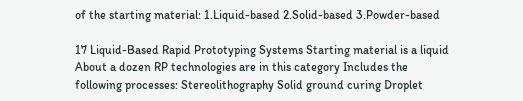of the starting material: 1.Liquid-based 2.Solid-based 3.Powder-based

17 Liquid-Based Rapid Prototyping Systems Starting material is a liquid About a dozen RP technologies are in this category Includes the following processes: Stereolithography Solid ground curing Droplet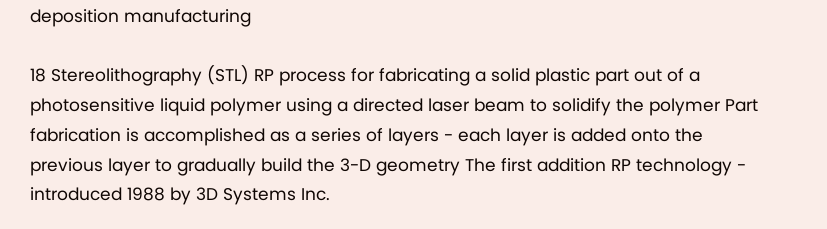deposition manufacturing

18 Stereolithography (STL) RP process for fabricating a solid plastic part out of a photosensitive liquid polymer using a directed laser beam to solidify the polymer Part fabrication is accomplished as a series of layers - each layer is added onto the previous layer to gradually build the 3-D geometry The first addition RP technology - introduced 1988 by 3D Systems Inc.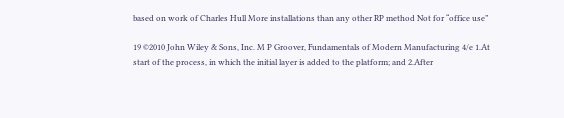based on work of Charles Hull More installations than any other RP method Not for “office use”

19 ©2010 John Wiley & Sons, Inc. M P Groover, Fundamentals of Modern Manufacturing 4/e 1.At start of the process, in which the initial layer is added to the platform; and 2.After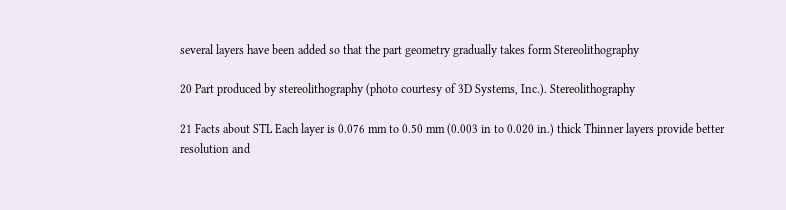several layers have been added so that the part geometry gradually takes form Stereolithography

20 Part produced by stereolithography (photo courtesy of 3D Systems, Inc.). Stereolithography

21 Facts about STL Each layer is 0.076 mm to 0.50 mm (0.003 in to 0.020 in.) thick Thinner layers provide better resolution and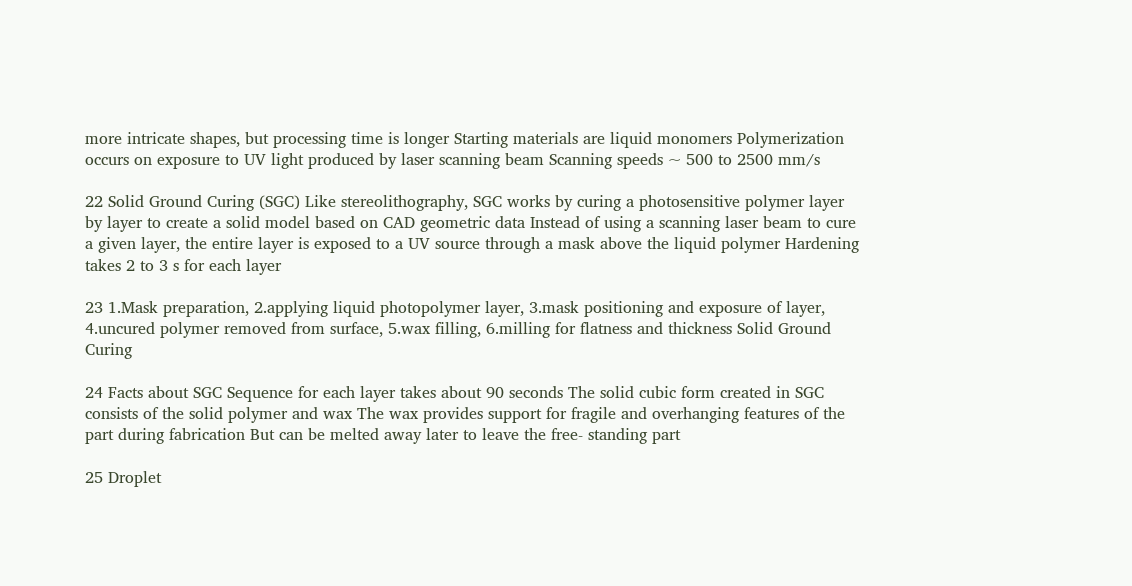more intricate shapes, but processing time is longer Starting materials are liquid monomers Polymerization occurs on exposure to UV light produced by laser scanning beam Scanning speeds ~ 500 to 2500 mm/s

22 Solid Ground Curing (SGC) Like stereolithography, SGC works by curing a photosensitive polymer layer by layer to create a solid model based on CAD geometric data Instead of using a scanning laser beam to cure a given layer, the entire layer is exposed to a UV source through a mask above the liquid polymer Hardening takes 2 to 3 s for each layer

23 1.Mask preparation, 2.applying liquid photopolymer layer, 3.mask positioning and exposure of layer, 4.uncured polymer removed from surface, 5.wax filling, 6.milling for flatness and thickness Solid Ground Curing

24 Facts about SGC Sequence for each layer takes about 90 seconds The solid cubic form created in SGC consists of the solid polymer and wax The wax provides support for fragile and overhanging features of the part during fabrication But can be melted away later to leave the free- standing part

25 Droplet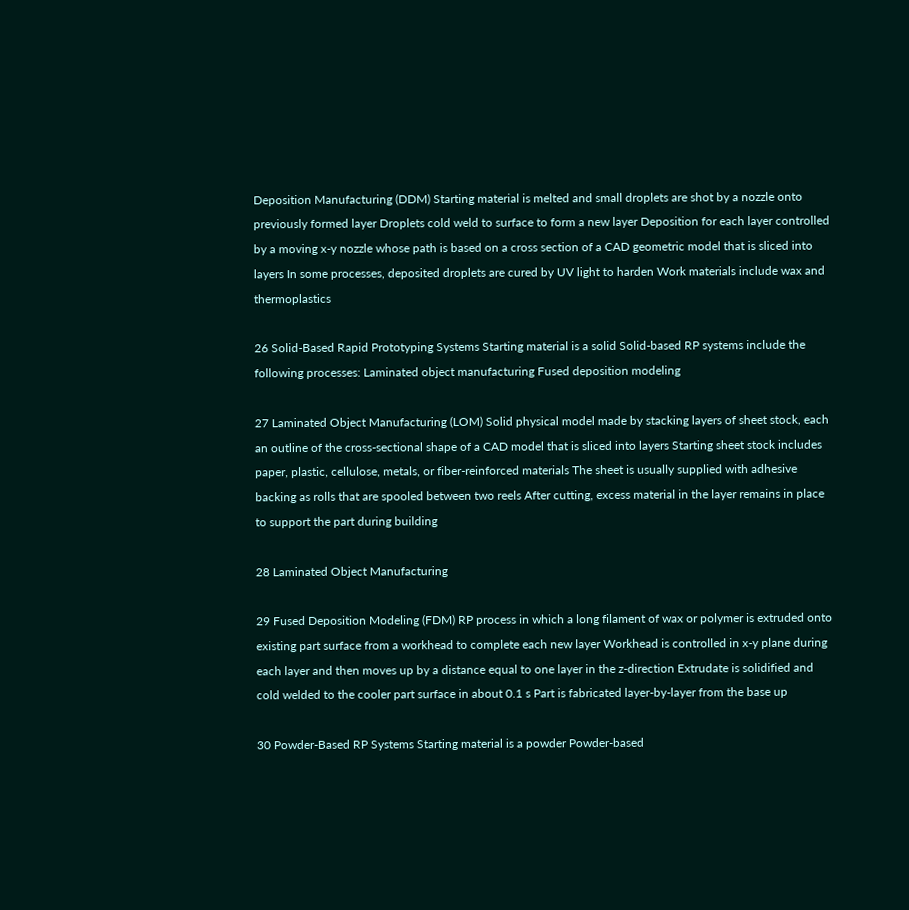Deposition Manufacturing (DDM) Starting material is melted and small droplets are shot by a nozzle onto previously formed layer Droplets cold weld to surface to form a new layer Deposition for each layer controlled by a moving x-y nozzle whose path is based on a cross section of a CAD geometric model that is sliced into layers In some processes, deposited droplets are cured by UV light to harden Work materials include wax and thermoplastics

26 Solid-Based Rapid Prototyping Systems Starting material is a solid Solid-based RP systems include the following processes: Laminated object manufacturing Fused deposition modeling

27 Laminated Object Manufacturing (LOM) Solid physical model made by stacking layers of sheet stock, each an outline of the cross-sectional shape of a CAD model that is sliced into layers Starting sheet stock includes paper, plastic, cellulose, metals, or fiber-reinforced materials The sheet is usually supplied with adhesive backing as rolls that are spooled between two reels After cutting, excess material in the layer remains in place to support the part during building

28 Laminated Object Manufacturing

29 Fused Deposition Modeling (FDM) RP process in which a long filament of wax or polymer is extruded onto existing part surface from a workhead to complete each new layer Workhead is controlled in x-y plane during each layer and then moves up by a distance equal to one layer in the z-direction Extrudate is solidified and cold welded to the cooler part surface in about 0.1 s Part is fabricated layer-by-layer from the base up

30 Powder-Based RP Systems Starting material is a powder Powder-based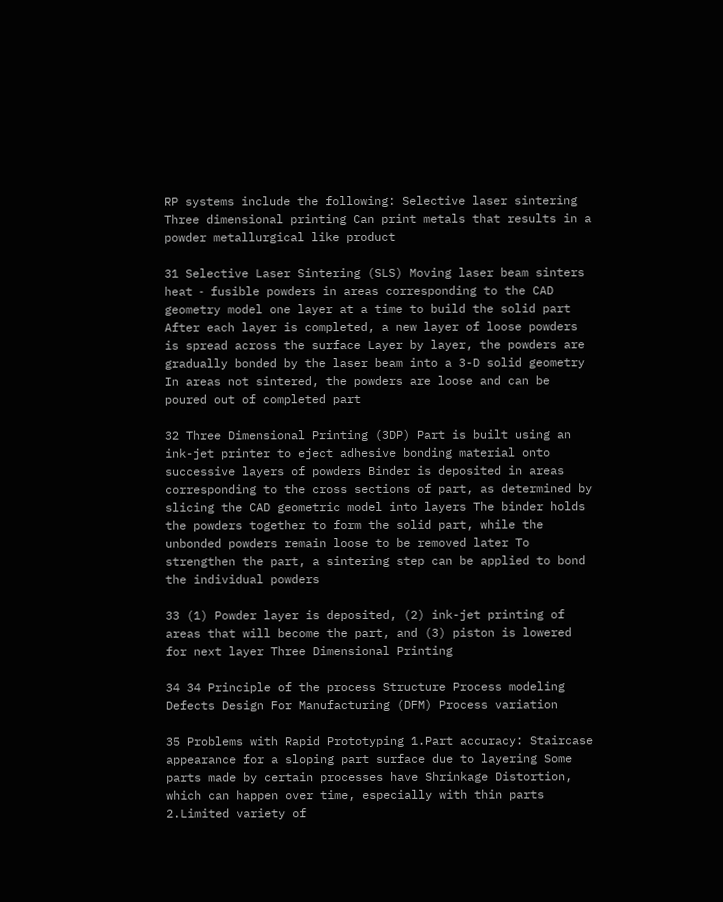RP systems include the following: Selective laser sintering Three dimensional printing Can print metals that results in a powder metallurgical like product

31 Selective Laser Sintering (SLS) Moving laser beam sinters heat ‑ fusible powders in areas corresponding to the CAD geometry model one layer at a time to build the solid part After each layer is completed, a new layer of loose powders is spread across the surface Layer by layer, the powders are gradually bonded by the laser beam into a 3-D solid geometry In areas not sintered, the powders are loose and can be poured out of completed part

32 Three Dimensional Printing (3DP) Part is built using an ink-jet printer to eject adhesive bonding material onto successive layers of powders Binder is deposited in areas corresponding to the cross sections of part, as determined by slicing the CAD geometric model into layers The binder holds the powders together to form the solid part, while the unbonded powders remain loose to be removed later To strengthen the part, a sintering step can be applied to bond the individual powders

33 (1) Powder layer is deposited, (2) ink-jet printing of areas that will become the part, and (3) piston is lowered for next layer Three Dimensional Printing

34 34 Principle of the process Structure Process modeling Defects Design For Manufacturing (DFM) Process variation

35 Problems with Rapid Prototyping 1.Part accuracy: Staircase appearance for a sloping part surface due to layering Some parts made by certain processes have Shrinkage Distortion, which can happen over time, especially with thin parts 2.Limited variety of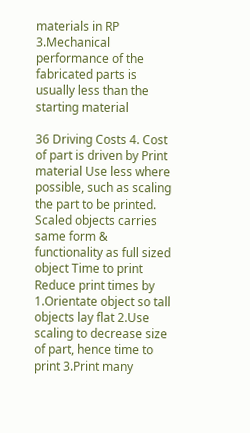materials in RP 3.Mechanical performance of the fabricated parts is usually less than the starting material

36 Driving Costs 4. Cost of part is driven by Print material Use less where possible, such as scaling the part to be printed. Scaled objects carries same form & functionality as full sized object Time to print Reduce print times by 1.Orientate object so tall objects lay flat 2.Use scaling to decrease size of part, hence time to print 3.Print many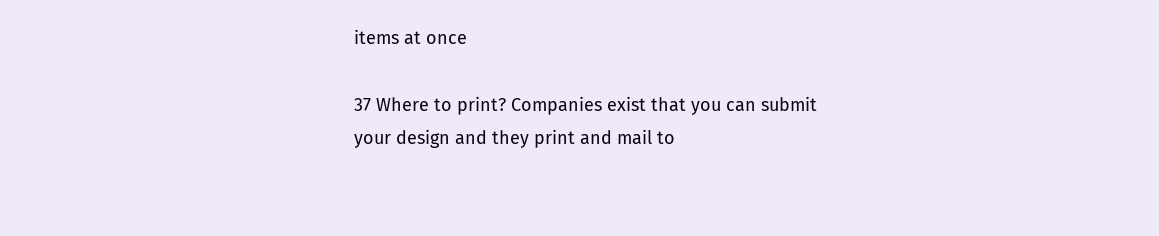items at once

37 Where to print? Companies exist that you can submit your design and they print and mail to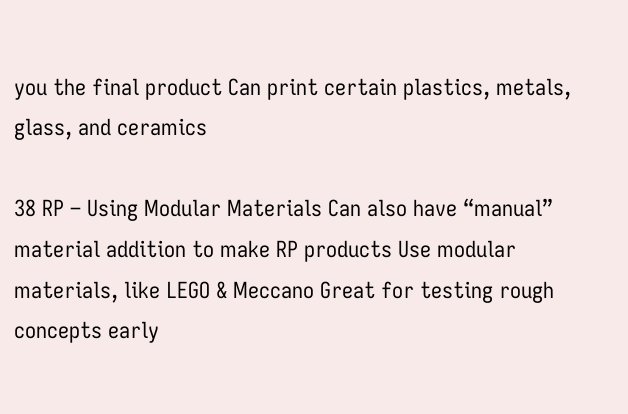you the final product Can print certain plastics, metals, glass, and ceramics

38 RP – Using Modular Materials Can also have “manual” material addition to make RP products Use modular materials, like LEGO & Meccano Great for testing rough concepts early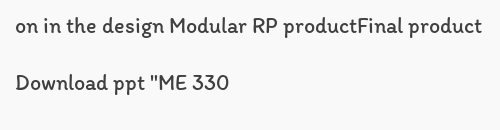on in the design Modular RP productFinal product

Download ppt "ME 330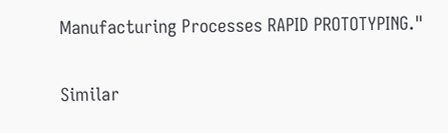Manufacturing Processes RAPID PROTOTYPING."

Similar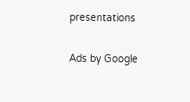presentations

Ads by Google